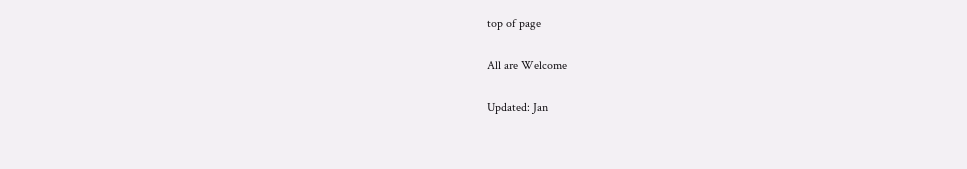top of page

All are Welcome

Updated: Jan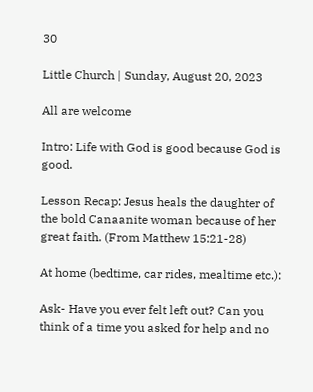30

Little Church | Sunday, August 20, 2023

All are welcome

Intro: Life with God is good because God is good.

Lesson Recap: Jesus heals the daughter of the bold Canaanite woman because of her great faith. (From Matthew 15:21-28)

At home (bedtime, car rides, mealtime etc.):

Ask- Have you ever felt left out? Can you think of a time you asked for help and no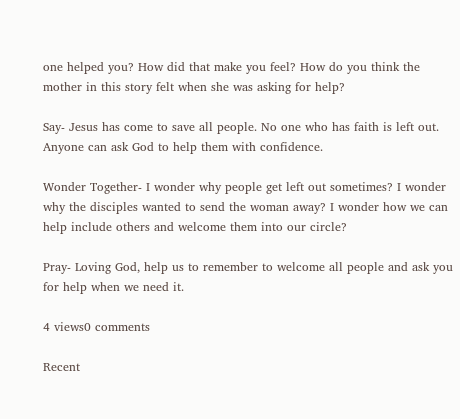one helped you? How did that make you feel? How do you think the mother in this story felt when she was asking for help?

Say- Jesus has come to save all people. No one who has faith is left out. Anyone can ask God to help them with confidence.

Wonder Together- I wonder why people get left out sometimes? I wonder why the disciples wanted to send the woman away? I wonder how we can help include others and welcome them into our circle?

Pray- Loving God, help us to remember to welcome all people and ask you for help when we need it.

4 views0 comments

Recent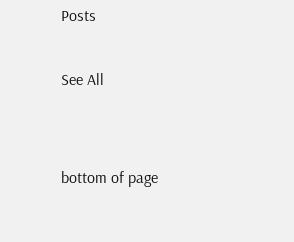Posts

See All


bottom of page